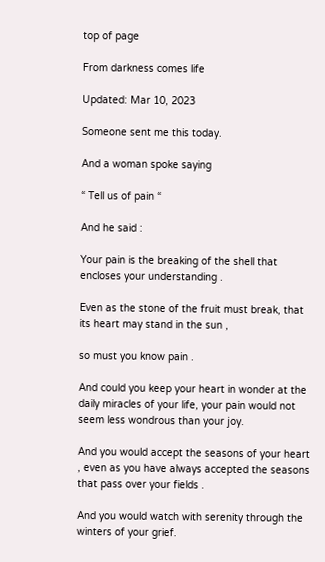top of page

From darkness comes life

Updated: Mar 10, 2023

Someone sent me this today.

And a woman spoke saying

“ Tell us of pain “

And he said :

Your pain is the breaking of the shell that encloses your understanding .

Even as the stone of the fruit must break, that its heart may stand in the sun ,

so must you know pain .

And could you keep your heart in wonder at the daily miracles of your life, your pain would not seem less wondrous than your joy.

And you would accept the seasons of your heart , even as you have always accepted the seasons that pass over your fields .

And you would watch with serenity through the winters of your grief.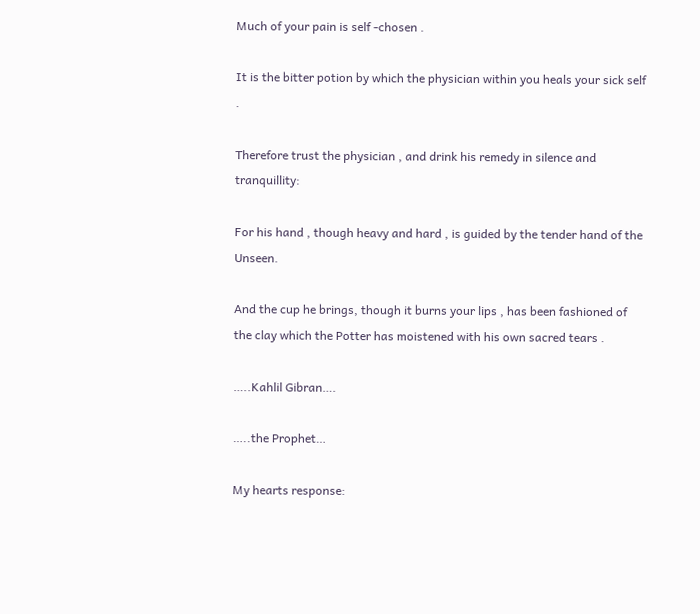Much of your pain is self -chosen .

It is the bitter potion by which the physician within you heals your sick self .

Therefore trust the physician , and drink his remedy in silence and tranquillity:

For his hand , though heavy and hard , is guided by the tender hand of the Unseen.

And the cup he brings, though it burns your lips , has been fashioned of the clay which the Potter has moistened with his own sacred tears .

…..Kahlil Gibran….

…..the Prophet…

My hearts response: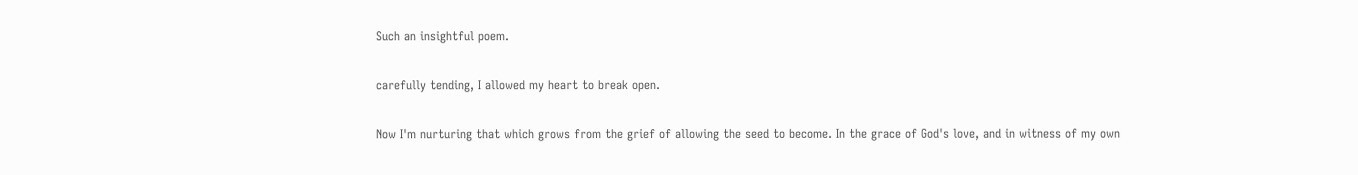Such an insightful poem.

carefully tending, I allowed my heart to break open.

Now I'm nurturing that which grows from the grief of allowing the seed to become. In the grace of God's love, and in witness of my own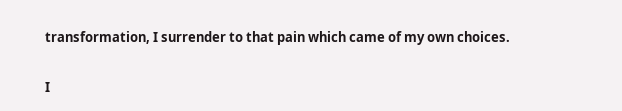transformation, I surrender to that pain which came of my own choices.

I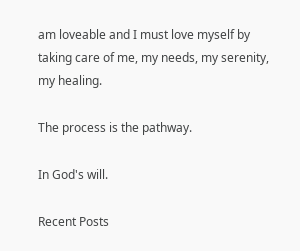am loveable and I must love myself by taking care of me, my needs, my serenity, my healing.

The process is the pathway.

In God's will.

Recent Posts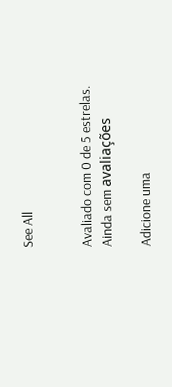See All


Avaliado com 0 de 5 estrelas.
Ainda sem avaliações

Adicione uma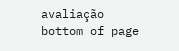avaliação
bottom of page